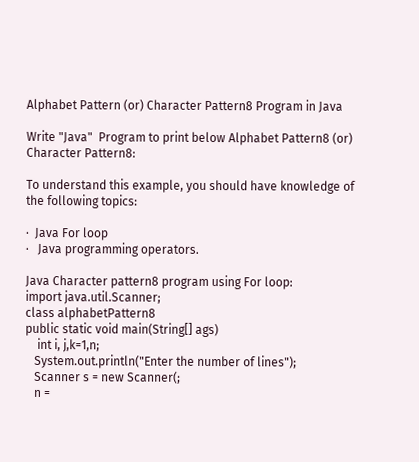Alphabet Pattern (or) Character Pattern8 Program in Java

Write "Java"  Program to print below Alphabet Pattern8 (or) Character Pattern8:

To understand this example, you should have knowledge of the following topics:

·  Java For loop
·   Java programming operators.

Java Character pattern8 program using For loop:
import java.util.Scanner;
class alphabetPattern8
public static void main(String[] ags)
    int i, j,k=1,n;
   System.out.println("Enter the number of lines");
   Scanner s = new Scanner(;
   n =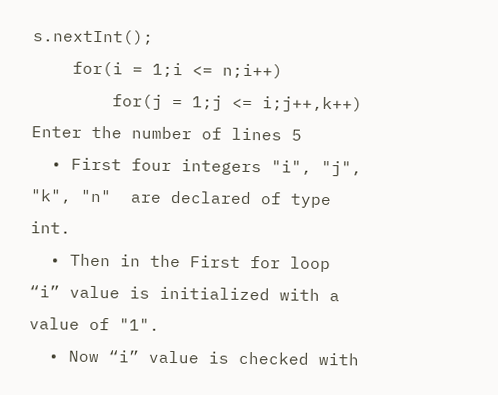s.nextInt();
    for(i = 1;i <= n;i++)
        for(j = 1;j <= i;j++,k++)
Enter the number of lines 5
  • First four integers "i", "j", "k", "n"  are declared of type int.
  • Then in the First for loop “i” value is initialized with a value of "1".
  • Now “i” value is checked with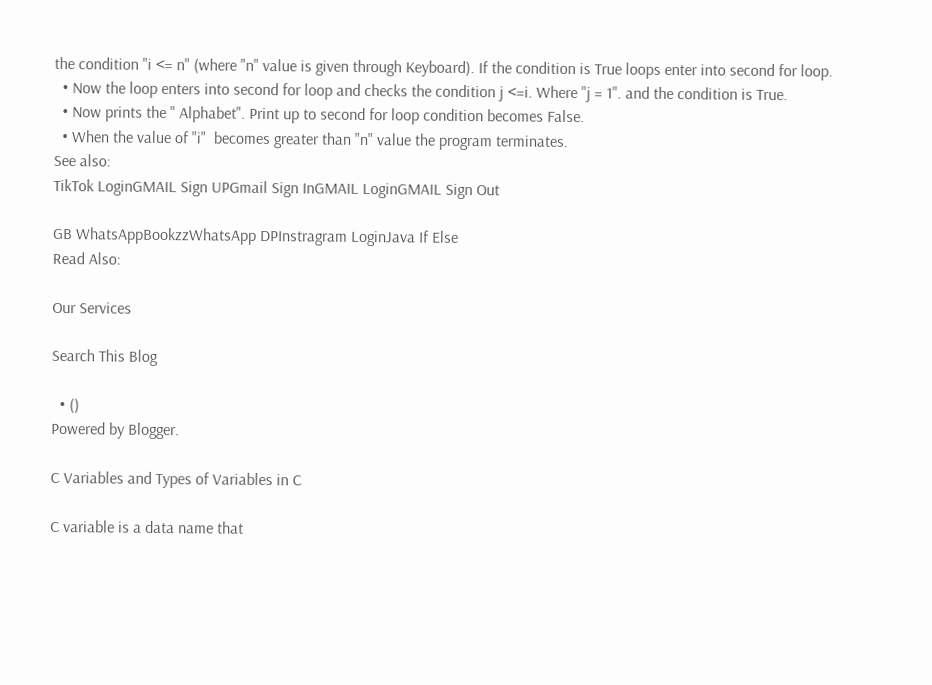the condition "i <= n" (where "n" value is given through Keyboard). If the condition is True loops enter into second for loop.
  • Now the loop enters into second for loop and checks the condition j <=i. Where "j = 1". and the condition is True.
  • Now prints the " Alphabet". Print up to second for loop condition becomes False.
  • When the value of "i"  becomes greater than "n" value the program terminates.
See also:
TikTok LoginGMAIL Sign UPGmail Sign InGMAIL LoginGMAIL Sign Out

GB WhatsAppBookzzWhatsApp DPInstragram LoginJava If Else
Read Also:

Our Services

Search This Blog

  • ()
Powered by Blogger.

C Variables and Types of Variables in C

C variable is a data name that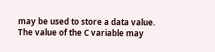may be used to store a data value. The value of the C variable may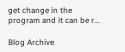get change in the program and it can be r...

Blog Archive